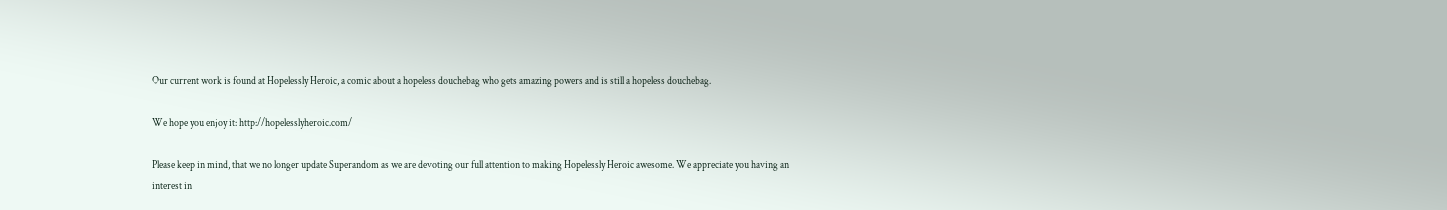Our current work is found at Hopelessly Heroic, a comic about a hopeless douchebag who gets amazing powers and is still a hopeless douchebag.

We hope you enjoy it: http://hopelesslyheroic.com/

Please keep in mind, that we no longer update Superandom as we are devoting our full attention to making Hopelessly Heroic awesome. We appreciate you having an interest in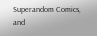Superandom Comics, and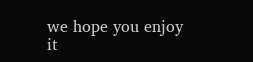we hope you enjoy it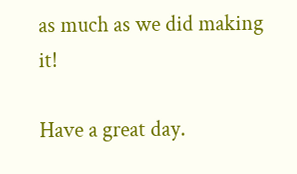as much as we did making it!

Have a great day.